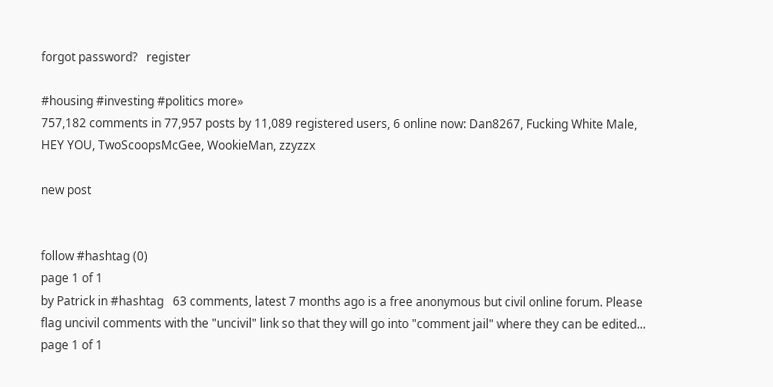forgot password?   register

#housing #investing #politics more»
757,182 comments in 77,957 posts by 11,089 registered users, 6 online now: Dan8267, Fucking White Male, HEY YOU, TwoScoopsMcGee, WookieMan, zzyzzx

new post


follow #hashtag (0)
page 1 of 1
by Patrick in #hashtag   63 comments, latest 7 months ago is a free anonymous but civil online forum. Please flag uncivil comments with the "uncivil" link so that they will go into "comment jail" where they can be edited...
page 1 of 1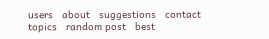users   about   suggestions   contact
topics   random post   best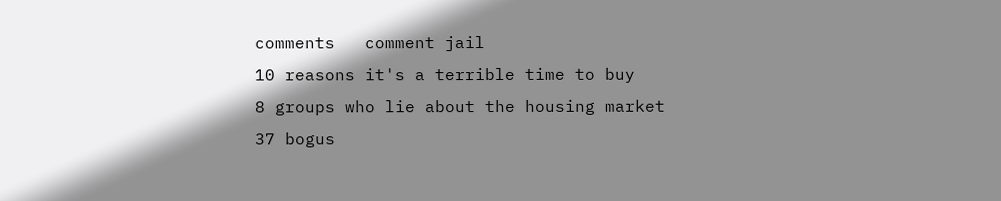comments   comment jail
10 reasons it's a terrible time to buy
8 groups who lie about the housing market
37 bogus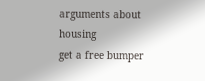arguments about housing
get a free bumper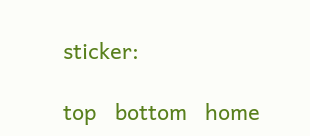sticker:

top   bottom   home